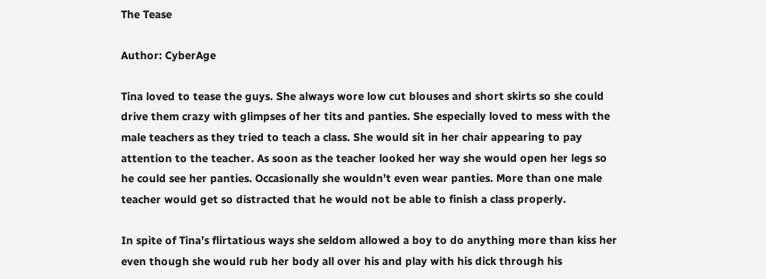The Tease

Author: CyberAge

Tina loved to tease the guys. She always wore low cut blouses and short skirts so she could drive them crazy with glimpses of her tits and panties. She especially loved to mess with the male teachers as they tried to teach a class. She would sit in her chair appearing to pay attention to the teacher. As soon as the teacher looked her way she would open her legs so he could see her panties. Occasionally she wouldn’t even wear panties. More than one male teacher would get so distracted that he would not be able to finish a class properly.

In spite of Tina’s flirtatious ways she seldom allowed a boy to do anything more than kiss her even though she would rub her body all over his and play with his dick through his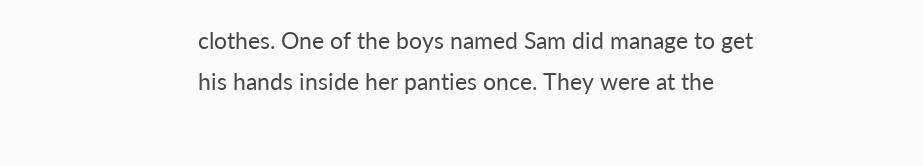clothes. One of the boys named Sam did manage to get his hands inside her panties once. They were at the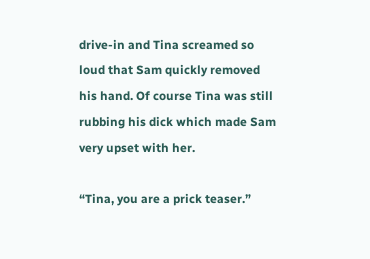drive-in and Tina screamed so loud that Sam quickly removed his hand. Of course Tina was still rubbing his dick which made Sam very upset with her.

“Tina, you are a prick teaser.”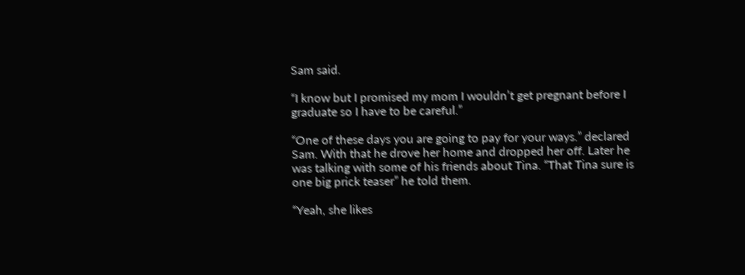Sam said.

“I know but I promised my mom I wouldn’t get pregnant before I graduate so I have to be careful.”

“One of these days you are going to pay for your ways.” declared Sam. With that he drove her home and dropped her off. Later he was talking with some of his friends about Tina. “That Tina sure is one big prick teaser” he told them.

“Yeah, she likes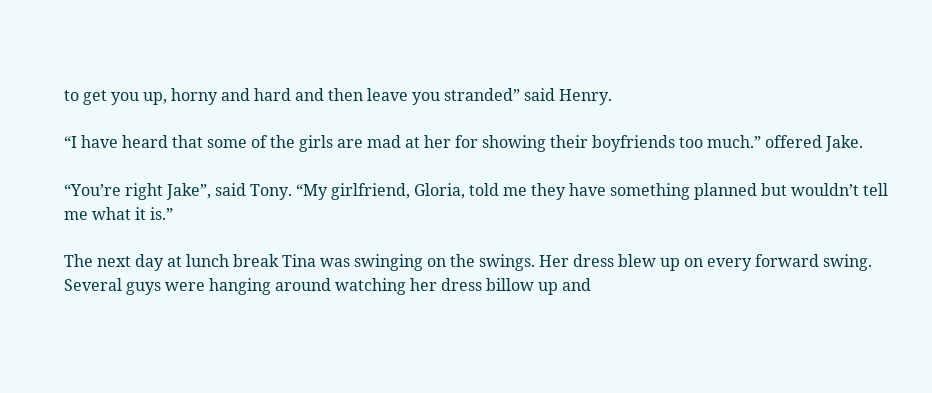to get you up, horny and hard and then leave you stranded” said Henry.

“I have heard that some of the girls are mad at her for showing their boyfriends too much.” offered Jake.

“You’re right Jake”, said Tony. “My girlfriend, Gloria, told me they have something planned but wouldn’t tell me what it is.”

The next day at lunch break Tina was swinging on the swings. Her dress blew up on every forward swing. Several guys were hanging around watching her dress billow up and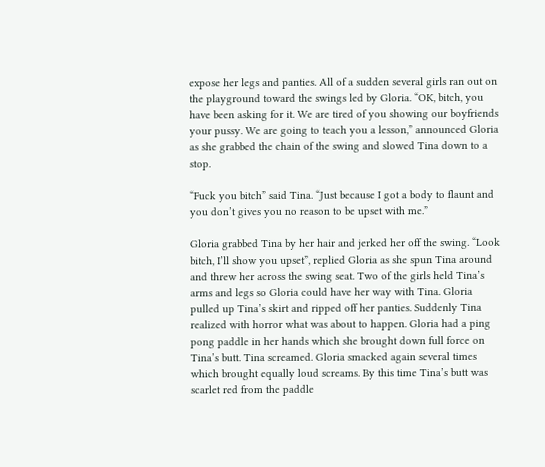expose her legs and panties. All of a sudden several girls ran out on the playground toward the swings led by Gloria. “OK, bitch, you have been asking for it. We are tired of you showing our boyfriends your pussy. We are going to teach you a lesson,” announced Gloria as she grabbed the chain of the swing and slowed Tina down to a stop.

“Fuck you bitch” said Tina. “Just because I got a body to flaunt and you don’t gives you no reason to be upset with me.”

Gloria grabbed Tina by her hair and jerked her off the swing. “Look bitch, I’ll show you upset”, replied Gloria as she spun Tina around and threw her across the swing seat. Two of the girls held Tina’s arms and legs so Gloria could have her way with Tina. Gloria pulled up Tina’s skirt and ripped off her panties. Suddenly Tina realized with horror what was about to happen. Gloria had a ping pong paddle in her hands which she brought down full force on Tina’s butt. Tina screamed. Gloria smacked again several times which brought equally loud screams. By this time Tina’s butt was scarlet red from the paddle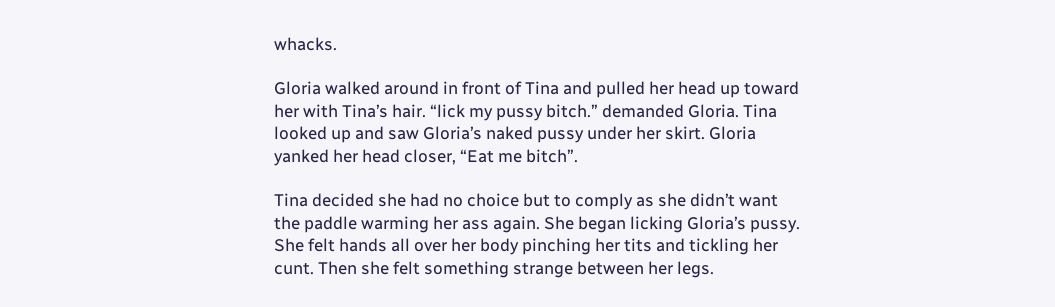whacks.

Gloria walked around in front of Tina and pulled her head up toward her with Tina’s hair. “lick my pussy bitch.” demanded Gloria. Tina looked up and saw Gloria’s naked pussy under her skirt. Gloria yanked her head closer, “Eat me bitch”.

Tina decided she had no choice but to comply as she didn’t want the paddle warming her ass again. She began licking Gloria’s pussy. She felt hands all over her body pinching her tits and tickling her cunt. Then she felt something strange between her legs.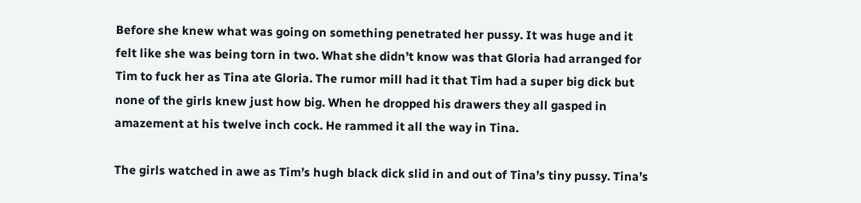Before she knew what was going on something penetrated her pussy. It was huge and it felt like she was being torn in two. What she didn’t know was that Gloria had arranged for Tim to fuck her as Tina ate Gloria. The rumor mill had it that Tim had a super big dick but none of the girls knew just how big. When he dropped his drawers they all gasped in amazement at his twelve inch cock. He rammed it all the way in Tina.

The girls watched in awe as Tim’s hugh black dick slid in and out of Tina’s tiny pussy. Tina’s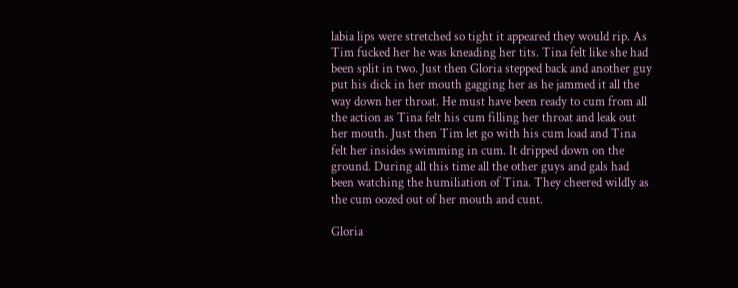labia lips were stretched so tight it appeared they would rip. As Tim fucked her he was kneading her tits. Tina felt like she had been split in two. Just then Gloria stepped back and another guy put his dick in her mouth gagging her as he jammed it all the way down her throat. He must have been ready to cum from all the action as Tina felt his cum filling her throat and leak out her mouth. Just then Tim let go with his cum load and Tina felt her insides swimming in cum. It dripped down on the ground. During all this time all the other guys and gals had been watching the humiliation of Tina. They cheered wildly as the cum oozed out of her mouth and cunt.

Gloria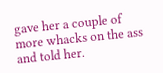gave her a couple of more whacks on the ass and told her.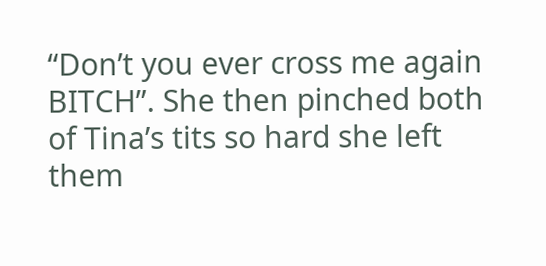“Don’t you ever cross me again BITCH”. She then pinched both of Tina’s tits so hard she left them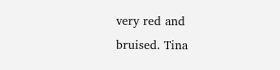very red and bruised. Tina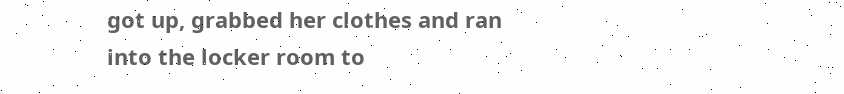got up, grabbed her clothes and ran into the locker room to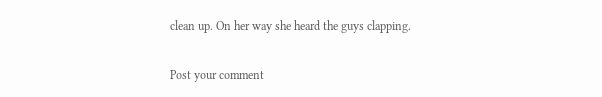clean up. On her way she heard the guys clapping.

Post your comment